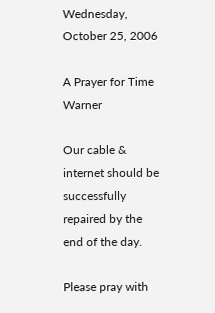Wednesday, October 25, 2006

A Prayer for Time Warner

Our cable & internet should be successfully repaired by the end of the day.

Please pray with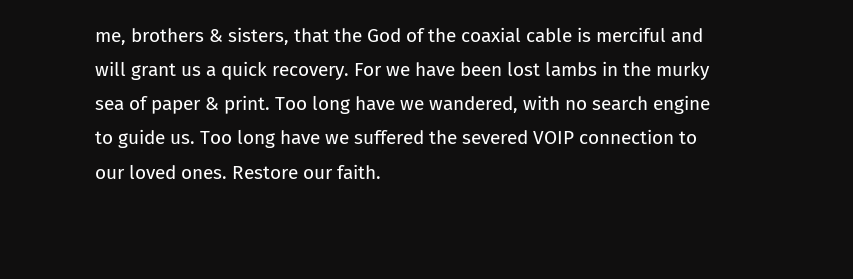me, brothers & sisters, that the God of the coaxial cable is merciful and will grant us a quick recovery. For we have been lost lambs in the murky sea of paper & print. Too long have we wandered, with no search engine to guide us. Too long have we suffered the severed VOIP connection to our loved ones. Restore our faith.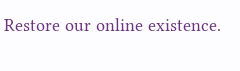Restore our online existence.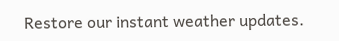Restore our instant weather updates.